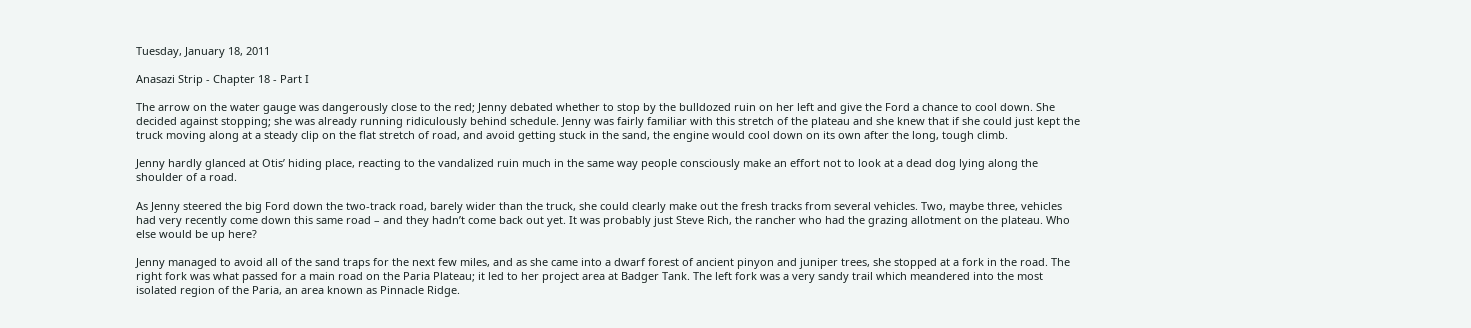Tuesday, January 18, 2011

Anasazi Strip - Chapter 18 - Part I

The arrow on the water gauge was dangerously close to the red; Jenny debated whether to stop by the bulldozed ruin on her left and give the Ford a chance to cool down. She decided against stopping; she was already running ridiculously behind schedule. Jenny was fairly familiar with this stretch of the plateau and she knew that if she could just kept the truck moving along at a steady clip on the flat stretch of road, and avoid getting stuck in the sand, the engine would cool down on its own after the long, tough climb.

Jenny hardly glanced at Otis’ hiding place, reacting to the vandalized ruin much in the same way people consciously make an effort not to look at a dead dog lying along the shoulder of a road.

As Jenny steered the big Ford down the two-track road, barely wider than the truck, she could clearly make out the fresh tracks from several vehicles. Two, maybe three, vehicles had very recently come down this same road – and they hadn’t come back out yet. It was probably just Steve Rich, the rancher who had the grazing allotment on the plateau. Who else would be up here?

Jenny managed to avoid all of the sand traps for the next few miles, and as she came into a dwarf forest of ancient pinyon and juniper trees, she stopped at a fork in the road. The right fork was what passed for a main road on the Paria Plateau; it led to her project area at Badger Tank. The left fork was a very sandy trail which meandered into the most isolated region of the Paria, an area known as Pinnacle Ridge.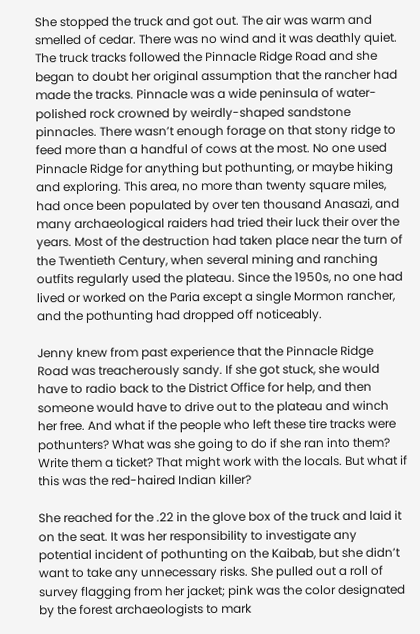She stopped the truck and got out. The air was warm and smelled of cedar. There was no wind and it was deathly quiet. The truck tracks followed the Pinnacle Ridge Road and she began to doubt her original assumption that the rancher had made the tracks. Pinnacle was a wide peninsula of water-polished rock crowned by weirdly-shaped sandstone pinnacles. There wasn’t enough forage on that stony ridge to feed more than a handful of cows at the most. No one used Pinnacle Ridge for anything but pothunting, or maybe hiking and exploring. This area, no more than twenty square miles, had once been populated by over ten thousand Anasazi, and many archaeological raiders had tried their luck their over the years. Most of the destruction had taken place near the turn of the Twentieth Century, when several mining and ranching outfits regularly used the plateau. Since the 1950s, no one had lived or worked on the Paria except a single Mormon rancher, and the pothunting had dropped off noticeably.

Jenny knew from past experience that the Pinnacle Ridge Road was treacherously sandy. If she got stuck, she would have to radio back to the District Office for help, and then someone would have to drive out to the plateau and winch her free. And what if the people who left these tire tracks were pothunters? What was she going to do if she ran into them? Write them a ticket? That might work with the locals. But what if this was the red-haired Indian killer?

She reached for the .22 in the glove box of the truck and laid it on the seat. It was her responsibility to investigate any potential incident of pothunting on the Kaibab, but she didn’t want to take any unnecessary risks. She pulled out a roll of survey flagging from her jacket; pink was the color designated by the forest archaeologists to mark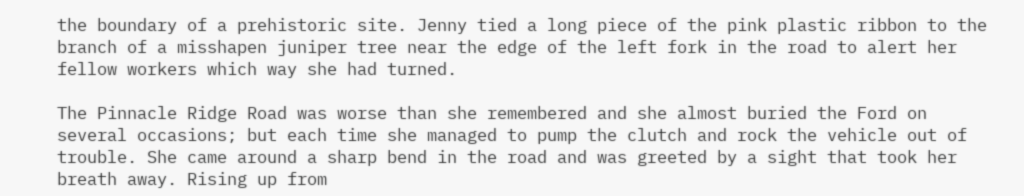the boundary of a prehistoric site. Jenny tied a long piece of the pink plastic ribbon to the branch of a misshapen juniper tree near the edge of the left fork in the road to alert her fellow workers which way she had turned.

The Pinnacle Ridge Road was worse than she remembered and she almost buried the Ford on several occasions; but each time she managed to pump the clutch and rock the vehicle out of trouble. She came around a sharp bend in the road and was greeted by a sight that took her breath away. Rising up from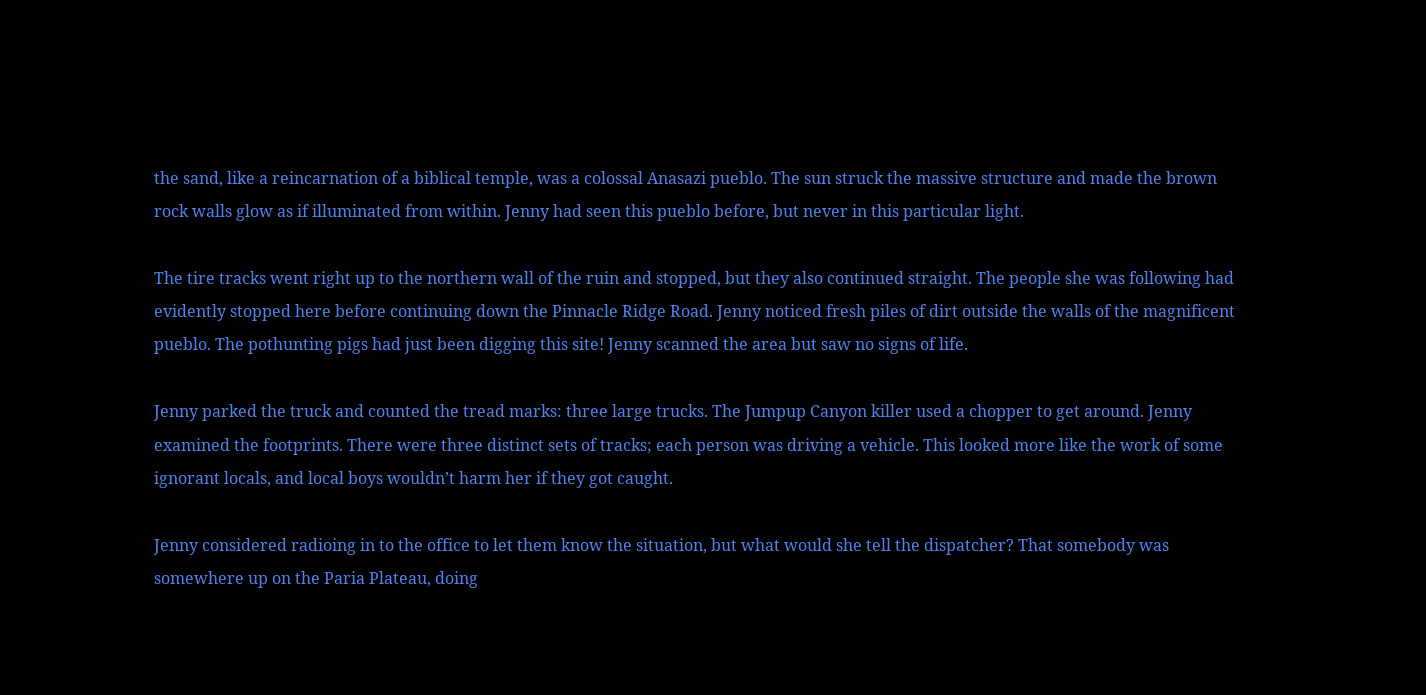the sand, like a reincarnation of a biblical temple, was a colossal Anasazi pueblo. The sun struck the massive structure and made the brown rock walls glow as if illuminated from within. Jenny had seen this pueblo before, but never in this particular light.

The tire tracks went right up to the northern wall of the ruin and stopped, but they also continued straight. The people she was following had evidently stopped here before continuing down the Pinnacle Ridge Road. Jenny noticed fresh piles of dirt outside the walls of the magnificent pueblo. The pothunting pigs had just been digging this site! Jenny scanned the area but saw no signs of life.

Jenny parked the truck and counted the tread marks: three large trucks. The Jumpup Canyon killer used a chopper to get around. Jenny examined the footprints. There were three distinct sets of tracks; each person was driving a vehicle. This looked more like the work of some ignorant locals, and local boys wouldn’t harm her if they got caught.

Jenny considered radioing in to the office to let them know the situation, but what would she tell the dispatcher? That somebody was somewhere up on the Paria Plateau, doing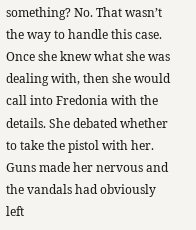something? No. That wasn’t the way to handle this case. Once she knew what she was dealing with, then she would call into Fredonia with the details. She debated whether to take the pistol with her. Guns made her nervous and the vandals had obviously left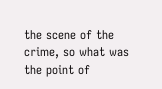the scene of the crime, so what was the point of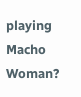playing Macho Woman?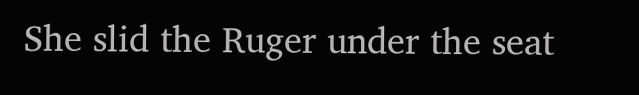She slid the Ruger under the seat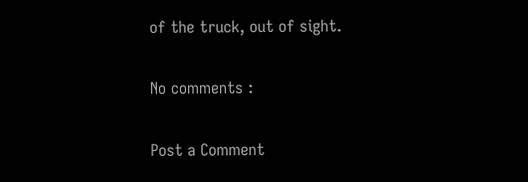of the truck, out of sight.

No comments :

Post a Comment